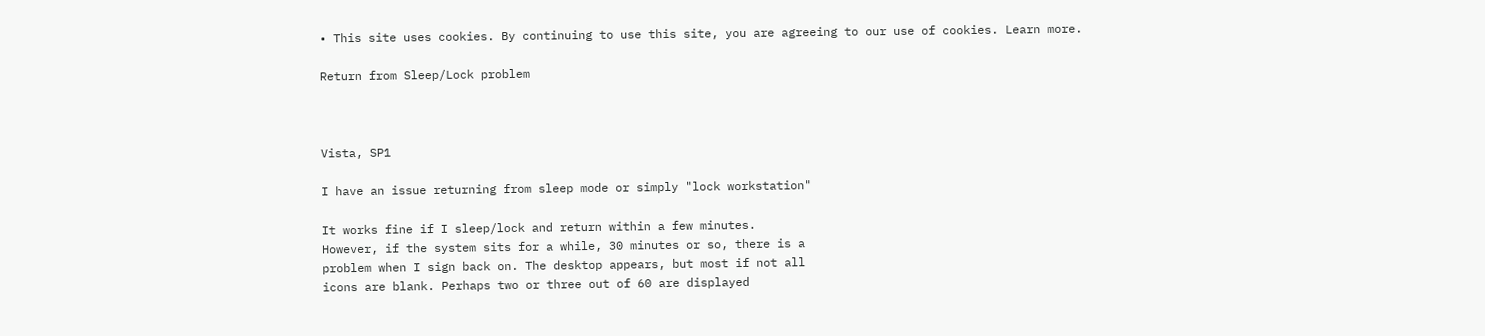• This site uses cookies. By continuing to use this site, you are agreeing to our use of cookies. Learn more.

Return from Sleep/Lock problem



Vista, SP1

I have an issue returning from sleep mode or simply "lock workstation"

It works fine if I sleep/lock and return within a few minutes.
However, if the system sits for a while, 30 minutes or so, there is a
problem when I sign back on. The desktop appears, but most if not all
icons are blank. Perhaps two or three out of 60 are displayed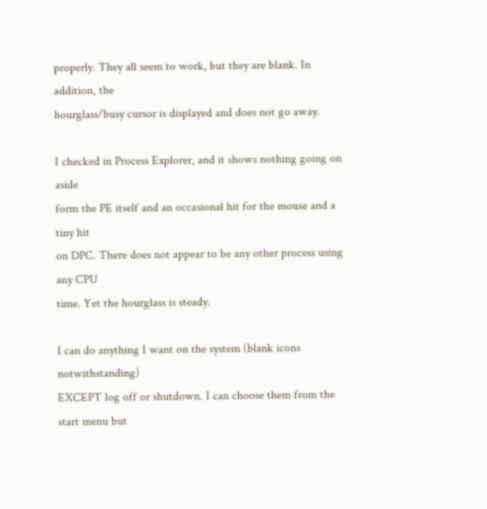properly. They all seem to work, but they are blank. In addition, the
hourglass/busy cursor is displayed and does not go away.

I checked in Process Explorer, and it shows nothing going on aside
form the PE itself and an occasional hit for the mouse and a tiny hit
on DPC. There does not appear to be any other process using any CPU
time. Yet the hourglass is steady.

I can do anything I want on the system (blank icons notwithstanding)
EXCEPT log off or shutdown. I can choose them from the start menu but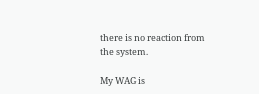there is no reaction from the system.

My WAG is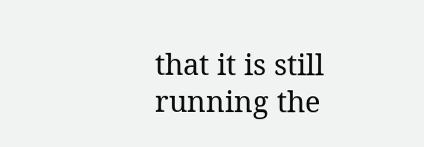that it is still running the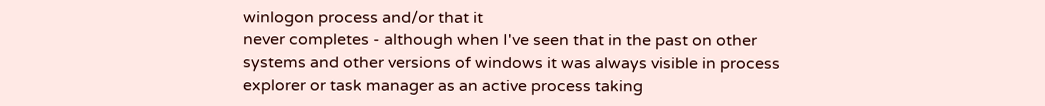winlogon process and/or that it
never completes - although when I've seen that in the past on other
systems and other versions of windows it was always visible in process
explorer or task manager as an active process taking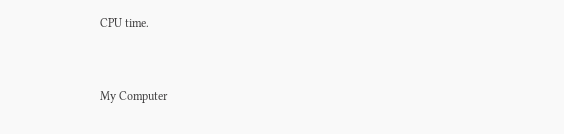CPU time.


My Computer